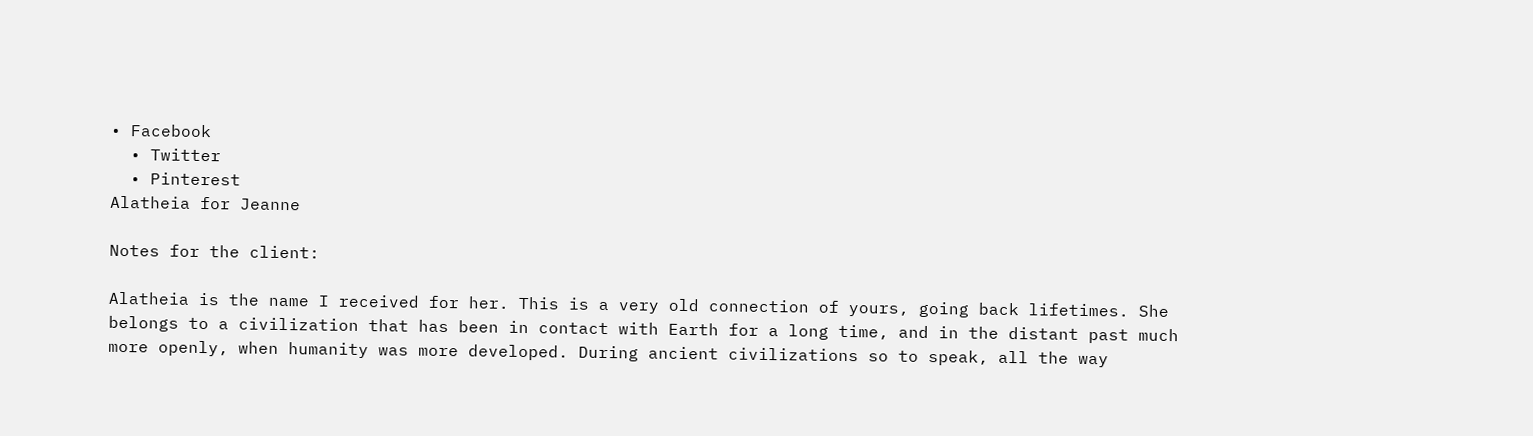• Facebook
  • Twitter
  • Pinterest
Alatheia for Jeanne

Notes for the client:

Alatheia is the name I received for her. This is a very old connection of yours, going back lifetimes. She belongs to a civilization that has been in contact with Earth for a long time, and in the distant past much more openly, when humanity was more developed. During ancient civilizations so to speak, all the way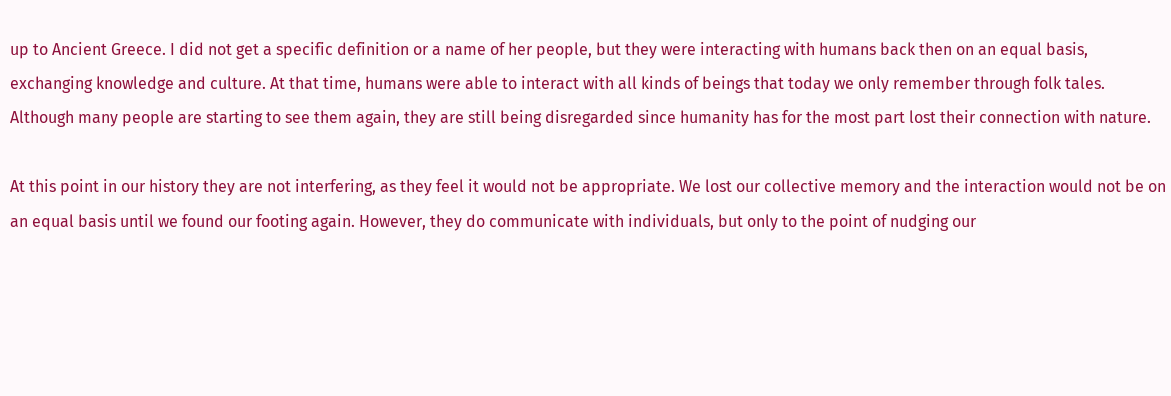up to Ancient Greece. I did not get a specific definition or a name of her people, but they were interacting with humans back then on an equal basis, exchanging knowledge and culture. At that time, humans were able to interact with all kinds of beings that today we only remember through folk tales. Although many people are starting to see them again, they are still being disregarded since humanity has for the most part lost their connection with nature.

At this point in our history they are not interfering, as they feel it would not be appropriate. We lost our collective memory and the interaction would not be on an equal basis until we found our footing again. However, they do communicate with individuals, but only to the point of nudging our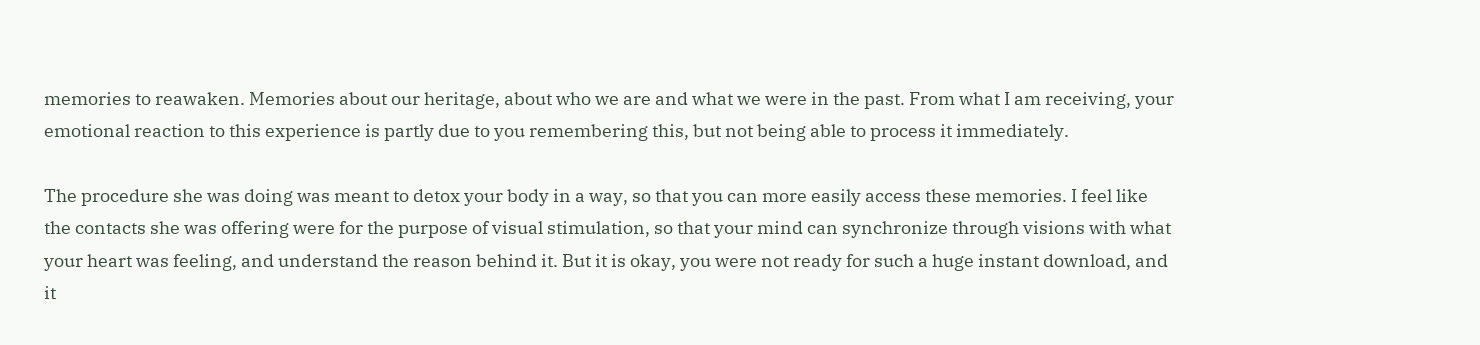memories to reawaken. Memories about our heritage, about who we are and what we were in the past. From what I am receiving, your emotional reaction to this experience is partly due to you remembering this, but not being able to process it immediately.

The procedure she was doing was meant to detox your body in a way, so that you can more easily access these memories. I feel like the contacts she was offering were for the purpose of visual stimulation, so that your mind can synchronize through visions with what your heart was feeling, and understand the reason behind it. But it is okay, you were not ready for such a huge instant download, and it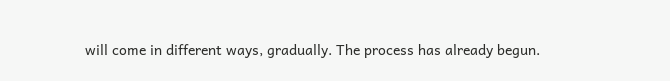will come in different ways, gradually. The process has already begun.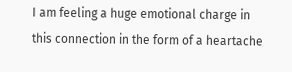I am feeling a huge emotional charge in this connection in the form of a heartache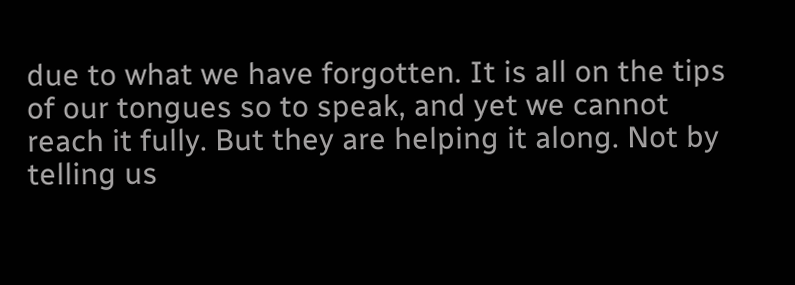due to what we have forgotten. It is all on the tips of our tongues so to speak, and yet we cannot reach it fully. But they are helping it along. Not by telling us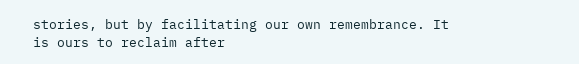stories, but by facilitating our own remembrance. It is ours to reclaim after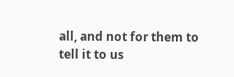all, and not for them to tell it to us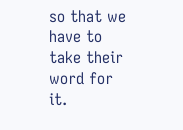so that we have to take their word for it.